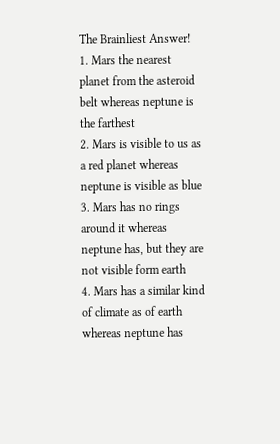The Brainliest Answer!
1. Mars the nearest planet from the asteroid belt whereas neptune is the farthest
2. Mars is visible to us as a red planet whereas neptune is visible as blue
3. Mars has no rings around it whereas neptune has, but they are not visible form earth
4. Mars has a similar kind of climate as of earth whereas neptune has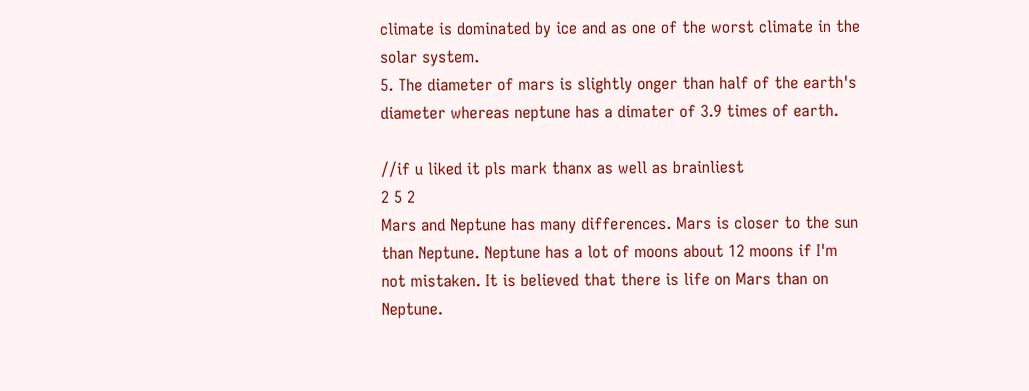climate is dominated by ice and as one of the worst climate in the solar system.
5. The diameter of mars is slightly onger than half of the earth's diameter whereas neptune has a dimater of 3.9 times of earth.

//if u liked it pls mark thanx as well as brainliest
2 5 2
Mars and Neptune has many differences. Mars is closer to the sun than Neptune. Neptune has a lot of moons about 12 moons if I'm not mistaken. It is believed that there is life on Mars than on Neptune.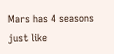Mars has 4 seasons just like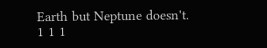Earth but Neptune doesn't.
1 1 1